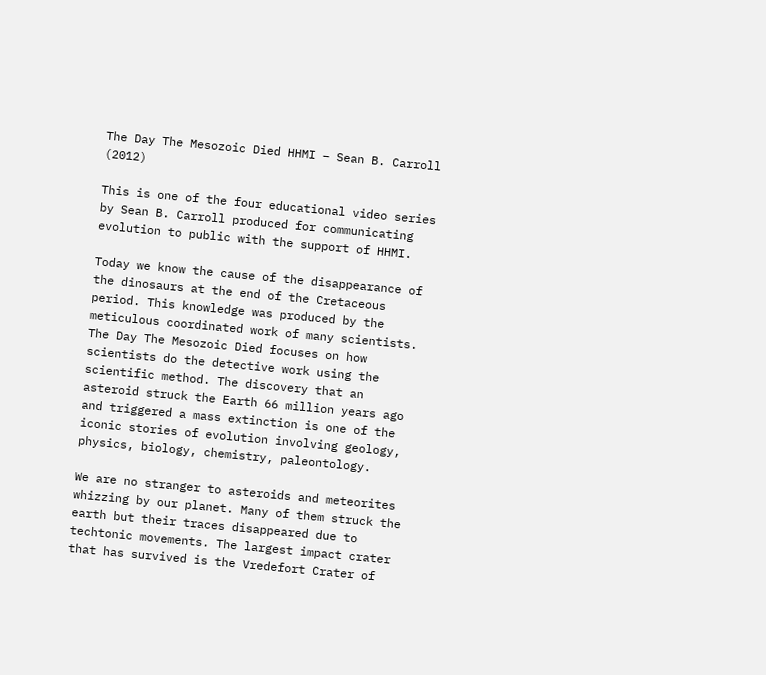The Day The Mesozoic Died HHMI – Sean B. Carroll (2012)

This is one of the four educational video series by Sean B. Carroll produced for communicating evolution to public with the support of HHMI.

Today we know the cause of the disappearance of the dinosaurs at the end of the Cretaceous period. This knowledge was produced by the meticulous coordinated work of many scientists. The Day The Mesozoic Died focuses on how scientists do the detective work using the scientific method. The discovery that an asteroid struck the Earth 66 million years ago and triggered a mass extinction is one of the iconic stories of evolution involving geology, physics, biology, chemistry, paleontology.

We are no stranger to asteroids and meteorites whizzing by our planet. Many of them struck the earth but their traces disappeared due to techtonic movements. The largest impact crater that has survived is the Vredefort Crater of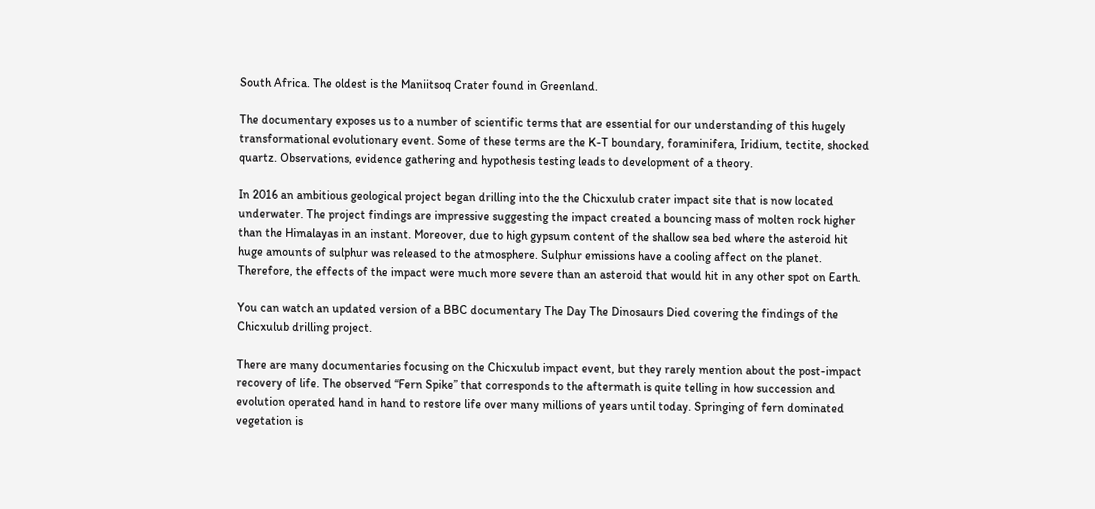South Africa. The oldest is the Maniitsoq Crater found in Greenland.

The documentary exposes us to a number of scientific terms that are essential for our understanding of this hugely transformational evolutionary event. Some of these terms are the K-T boundary, foraminifera, Iridium, tectite, shocked quartz. Observations, evidence gathering and hypothesis testing leads to development of a theory.

In 2016 an ambitious geological project began drilling into the the Chicxulub crater impact site that is now located underwater. The project findings are impressive suggesting the impact created a bouncing mass of molten rock higher than the Himalayas in an instant. Moreover, due to high gypsum content of the shallow sea bed where the asteroid hit huge amounts of sulphur was released to the atmosphere. Sulphur emissions have a cooling affect on the planet. Therefore, the effects of the impact were much more severe than an asteroid that would hit in any other spot on Earth.

You can watch an updated version of a BBC documentary The Day The Dinosaurs Died covering the findings of the Chicxulub drilling project.

There are many documentaries focusing on the Chicxulub impact event, but they rarely mention about the post-impact recovery of life. The observed “Fern Spike” that corresponds to the aftermath is quite telling in how succession and evolution operated hand in hand to restore life over many millions of years until today. Springing of fern dominated vegetation is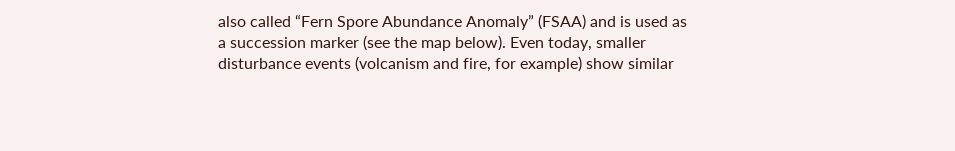also called “Fern Spore Abundance Anomaly” (FSAA) and is used as a succession marker (see the map below). Even today, smaller disturbance events (volcanism and fire, for example) show similar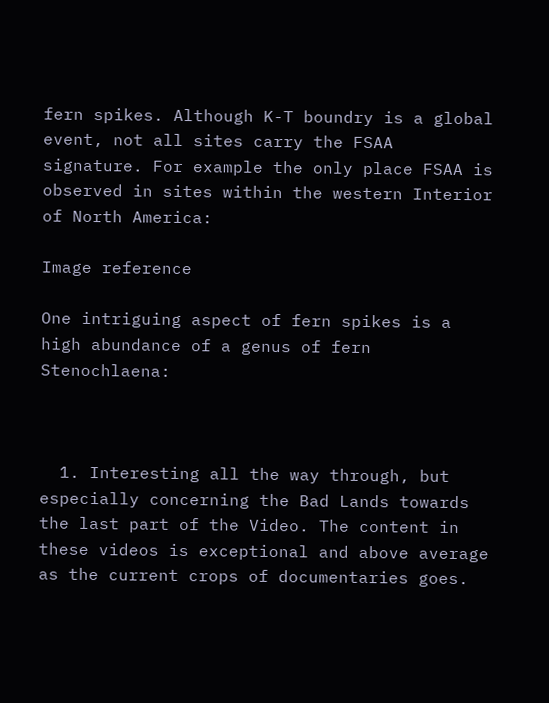fern spikes. Although K-T boundry is a global event, not all sites carry the FSAA signature. For example the only place FSAA is observed in sites within the western Interior of North America:

Image reference

One intriguing aspect of fern spikes is a high abundance of a genus of fern Stenochlaena:



  1. Interesting all the way through, but especially concerning the Bad Lands towards the last part of the Video. The content in these videos is exceptional and above average as the current crops of documentaries goes.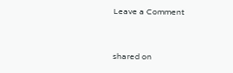Leave a Comment


shared on